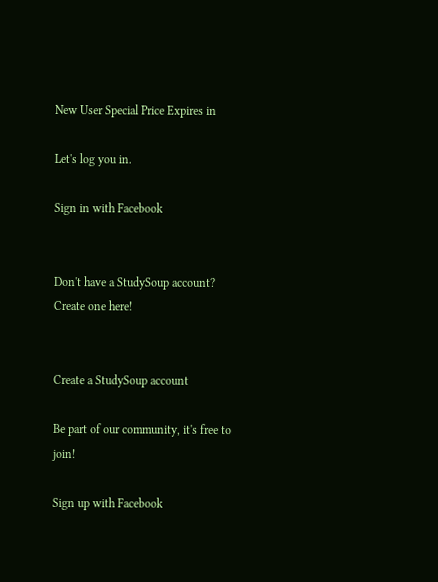New User Special Price Expires in

Let's log you in.

Sign in with Facebook


Don't have a StudySoup account? Create one here!


Create a StudySoup account

Be part of our community, it's free to join!

Sign up with Facebook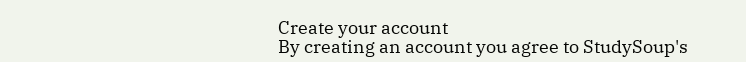Create your account
By creating an account you agree to StudySoup's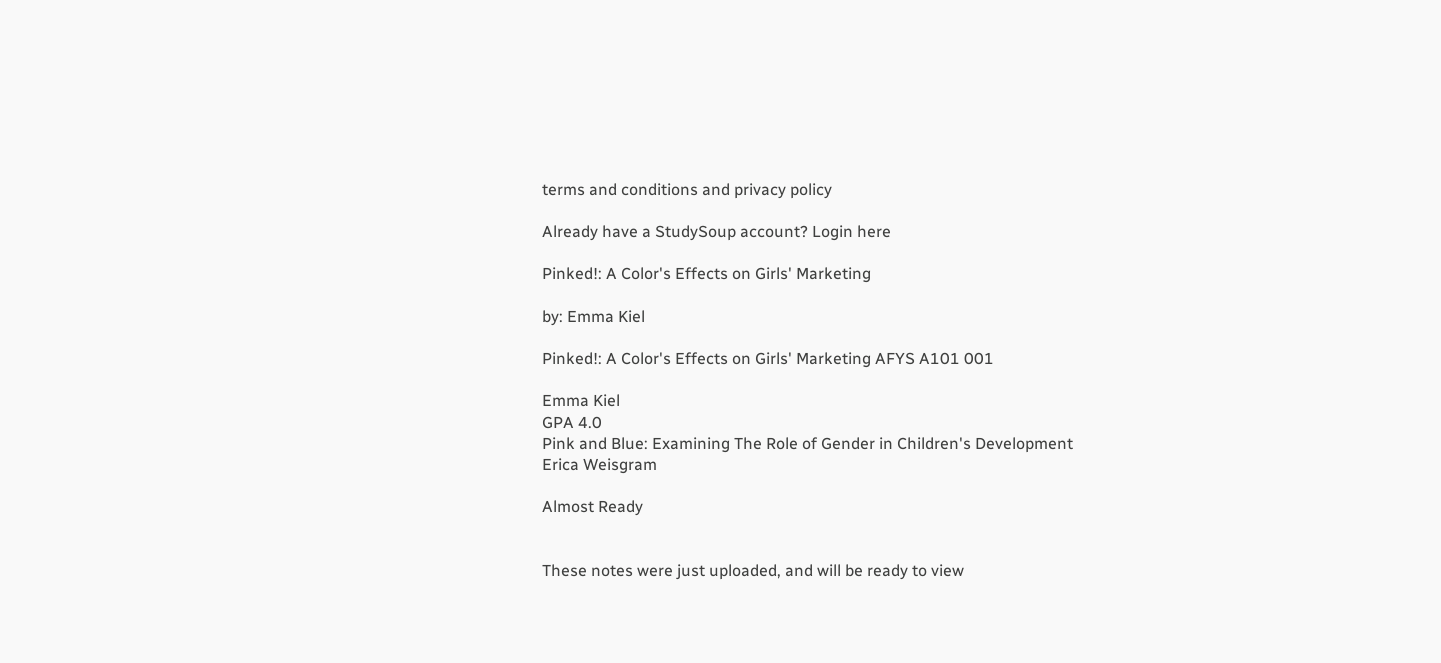terms and conditions and privacy policy

Already have a StudySoup account? Login here

Pinked!: A Color's Effects on Girls' Marketing

by: Emma Kiel

Pinked!: A Color's Effects on Girls' Marketing AFYS A101 001

Emma Kiel
GPA 4.0
Pink and Blue: Examining The Role of Gender in Children's Development
Erica Weisgram

Almost Ready


These notes were just uploaded, and will be ready to view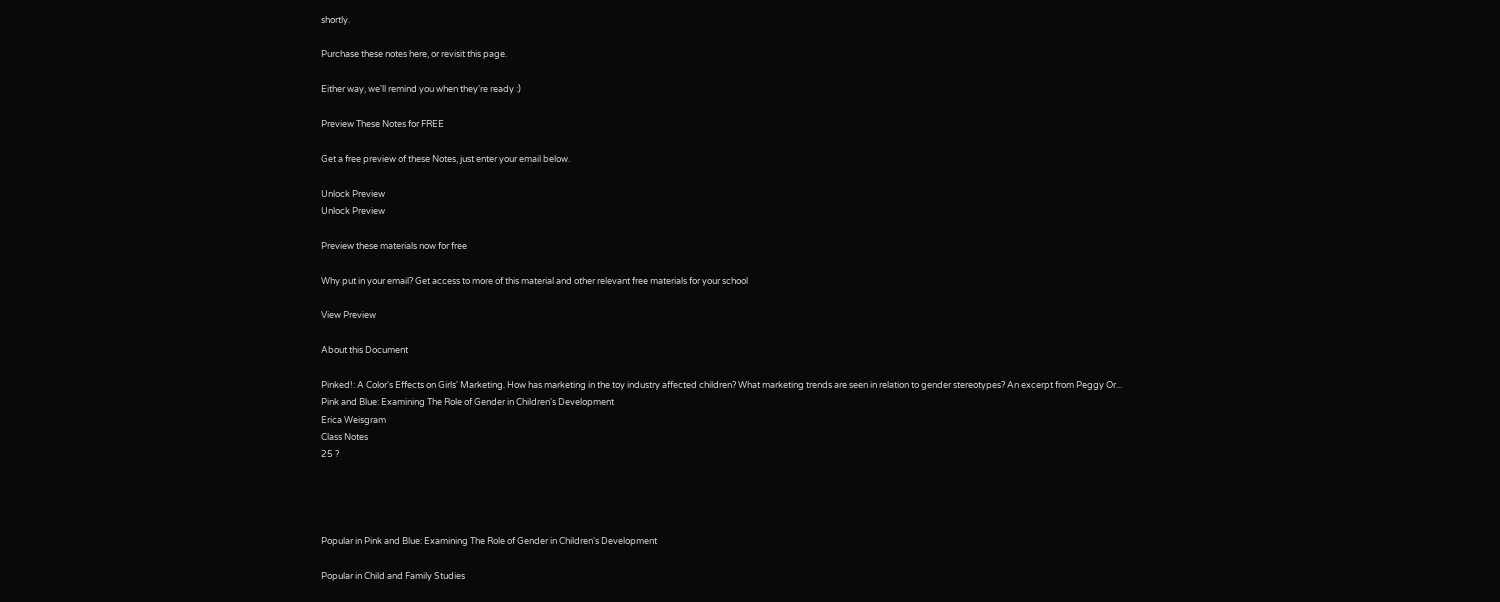shortly.

Purchase these notes here, or revisit this page.

Either way, we'll remind you when they're ready :)

Preview These Notes for FREE

Get a free preview of these Notes, just enter your email below.

Unlock Preview
Unlock Preview

Preview these materials now for free

Why put in your email? Get access to more of this material and other relevant free materials for your school

View Preview

About this Document

Pinked!: A Color's Effects on Girls' Marketing. How has marketing in the toy industry affected children? What marketing trends are seen in relation to gender stereotypes? An excerpt from Peggy Or...
Pink and Blue: Examining The Role of Gender in Children's Development
Erica Weisgram
Class Notes
25 ?




Popular in Pink and Blue: Examining The Role of Gender in Children's Development

Popular in Child and Family Studies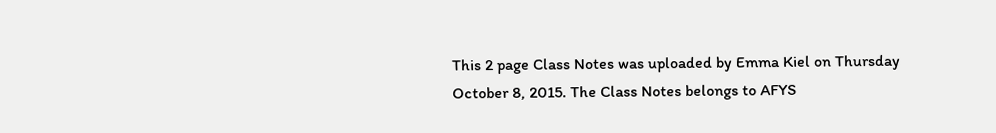This 2 page Class Notes was uploaded by Emma Kiel on Thursday October 8, 2015. The Class Notes belongs to AFYS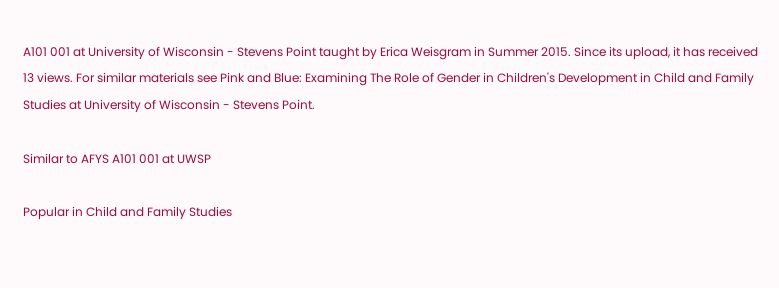A101 001 at University of Wisconsin - Stevens Point taught by Erica Weisgram in Summer 2015. Since its upload, it has received 13 views. For similar materials see Pink and Blue: Examining The Role of Gender in Children's Development in Child and Family Studies at University of Wisconsin - Stevens Point.

Similar to AFYS A101 001 at UWSP

Popular in Child and Family Studies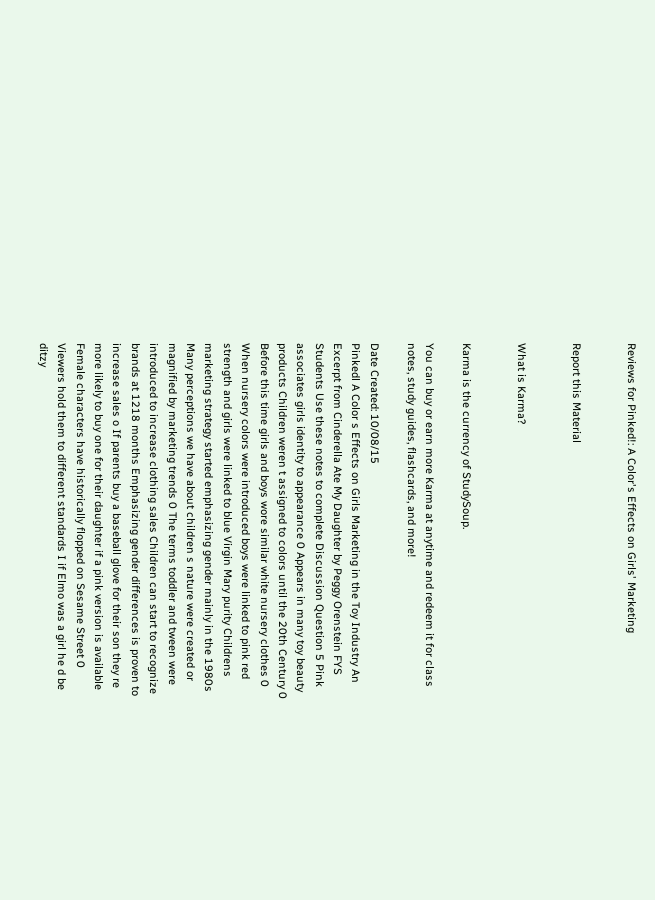Reviews for Pinked!: A Color's Effects on Girls' Marketing


Report this Material


What is Karma?


Karma is the currency of StudySoup.

You can buy or earn more Karma at anytime and redeem it for class notes, study guides, flashcards, and more!

Date Created: 10/08/15
Pinkedl A Color s Effects on Girls Marketing in the Toy Industry An Excerpt from Cinderella Ate My Daughter by Peggy Orenstein FYS Students Use these notes to complete Discussion Question 5 Pink associates girls identity to appearance 0 Appears in many toy beauty products Children weren t assigned to colors until the 20th Century 0 Before this time girls and boys wore similar white nursery clothes 0 When nursery colors were introduced boys were linked to pink red strength and girls were linked to blue Virgin Mary purity Childrens marketing strategy started emphasizing gender mainly in the 1980s Many perceptions we have about children s nature were created or magnified by marketing trends 0 The terms toddler and tween were introduced to increase clothing sales Children can start to recognize brands at 1218 months Emphasizing gender differences is proven to increase sales o If parents buy a baseball glove for their son they re more likely to buy one for their daughter if a pink version is available Female characters have historically flopped on Sesame Street 0 Viewers hold them to different standards I if Elmo was a girl he d be ditzy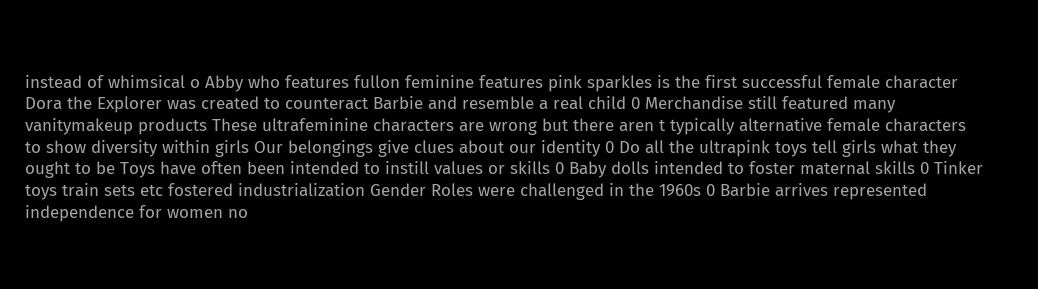instead of whimsical o Abby who features fullon feminine features pink sparkles is the first successful female character Dora the Explorer was created to counteract Barbie and resemble a real child 0 Merchandise still featured many vanitymakeup products These ultrafeminine characters are wrong but there aren t typically alternative female characters to show diversity within girls Our belongings give clues about our identity 0 Do all the ultrapink toys tell girls what they ought to be Toys have often been intended to instill values or skills 0 Baby dolls intended to foster maternal skills 0 Tinker toys train sets etc fostered industrialization Gender Roles were challenged in the 1960s 0 Barbie arrives represented independence for women no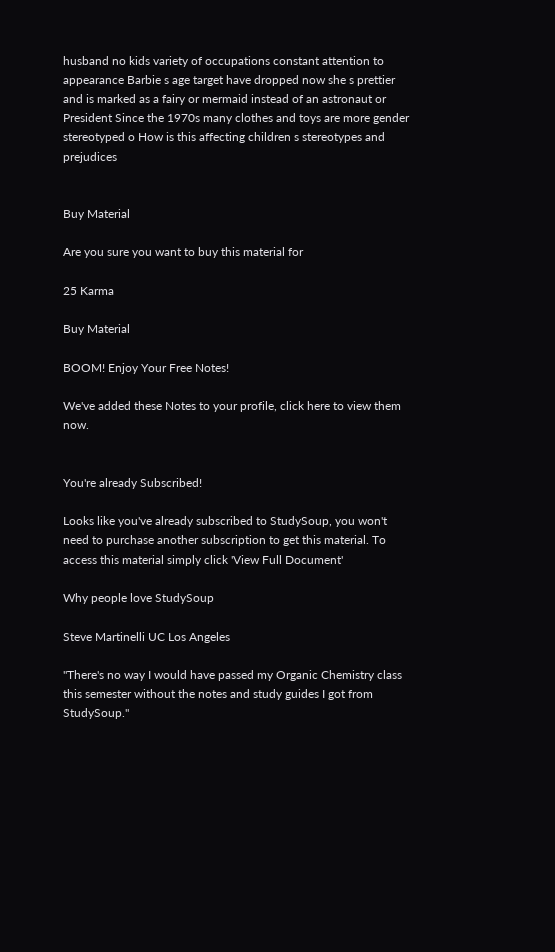husband no kids variety of occupations constant attention to appearance Barbie s age target have dropped now she s prettier and is marked as a fairy or mermaid instead of an astronaut or President Since the 1970s many clothes and toys are more gender stereotyped o How is this affecting children s stereotypes and prejudices


Buy Material

Are you sure you want to buy this material for

25 Karma

Buy Material

BOOM! Enjoy Your Free Notes!

We've added these Notes to your profile, click here to view them now.


You're already Subscribed!

Looks like you've already subscribed to StudySoup, you won't need to purchase another subscription to get this material. To access this material simply click 'View Full Document'

Why people love StudySoup

Steve Martinelli UC Los Angeles

"There's no way I would have passed my Organic Chemistry class this semester without the notes and study guides I got from StudySoup."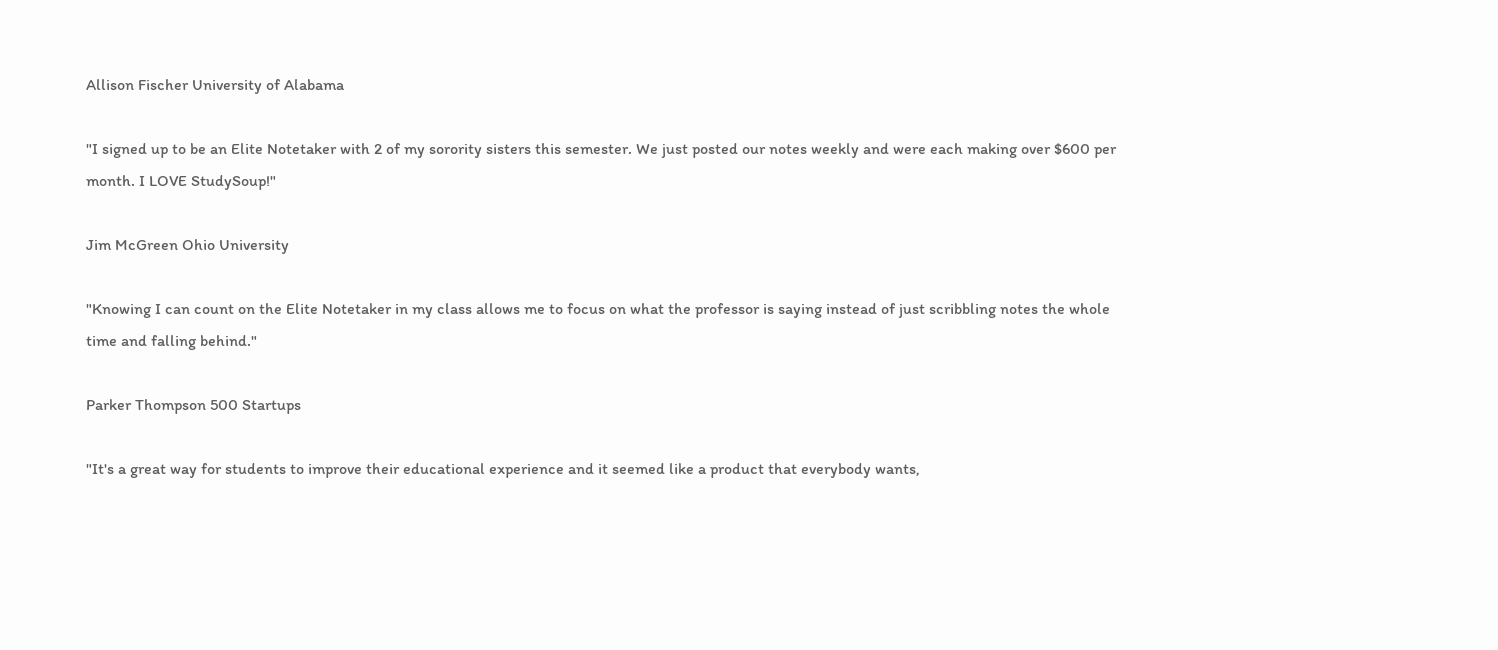Allison Fischer University of Alabama

"I signed up to be an Elite Notetaker with 2 of my sorority sisters this semester. We just posted our notes weekly and were each making over $600 per month. I LOVE StudySoup!"

Jim McGreen Ohio University

"Knowing I can count on the Elite Notetaker in my class allows me to focus on what the professor is saying instead of just scribbling notes the whole time and falling behind."

Parker Thompson 500 Startups

"It's a great way for students to improve their educational experience and it seemed like a product that everybody wants,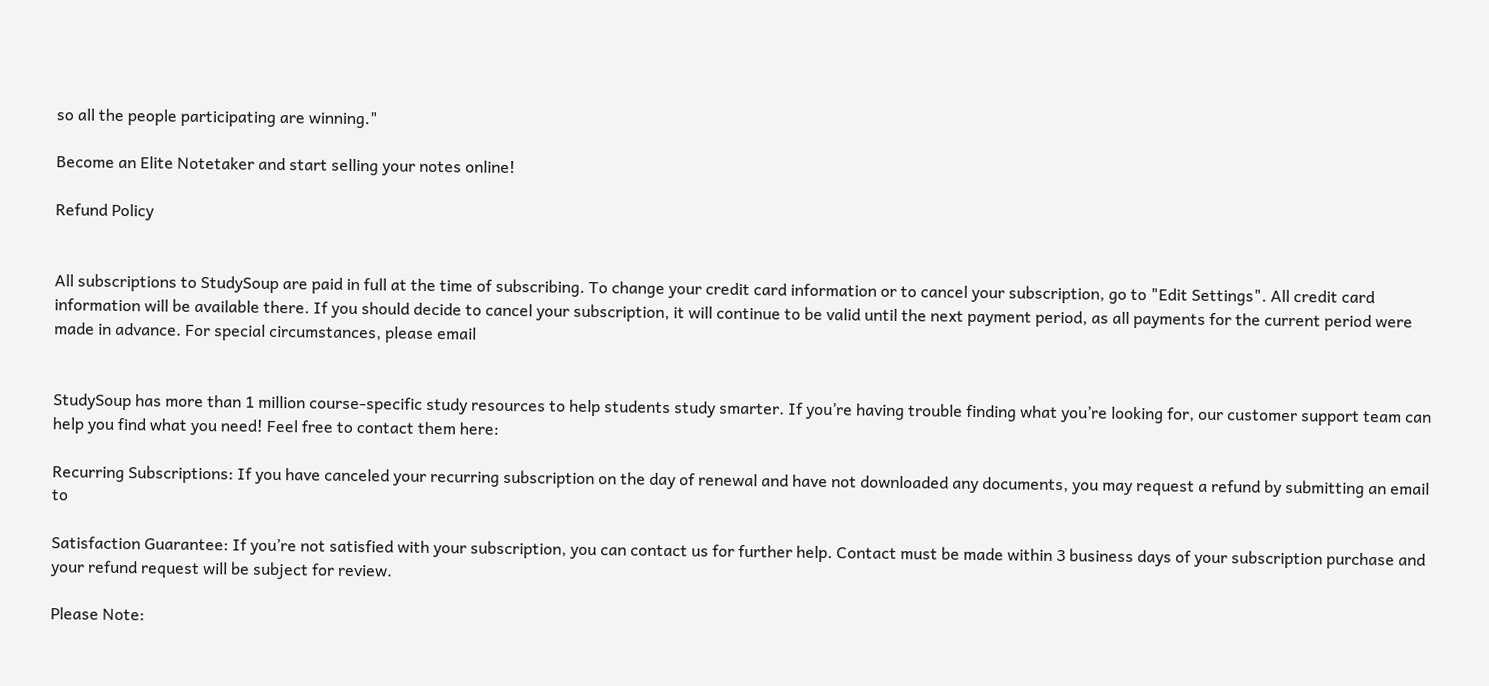so all the people participating are winning."

Become an Elite Notetaker and start selling your notes online!

Refund Policy


All subscriptions to StudySoup are paid in full at the time of subscribing. To change your credit card information or to cancel your subscription, go to "Edit Settings". All credit card information will be available there. If you should decide to cancel your subscription, it will continue to be valid until the next payment period, as all payments for the current period were made in advance. For special circumstances, please email


StudySoup has more than 1 million course-specific study resources to help students study smarter. If you’re having trouble finding what you’re looking for, our customer support team can help you find what you need! Feel free to contact them here:

Recurring Subscriptions: If you have canceled your recurring subscription on the day of renewal and have not downloaded any documents, you may request a refund by submitting an email to

Satisfaction Guarantee: If you’re not satisfied with your subscription, you can contact us for further help. Contact must be made within 3 business days of your subscription purchase and your refund request will be subject for review.

Please Note: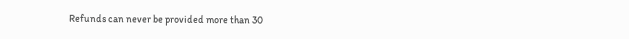Refunds can never be provided more than 30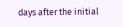days after the initial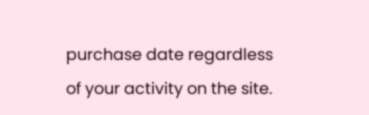purchase date regardless of your activity on the site.